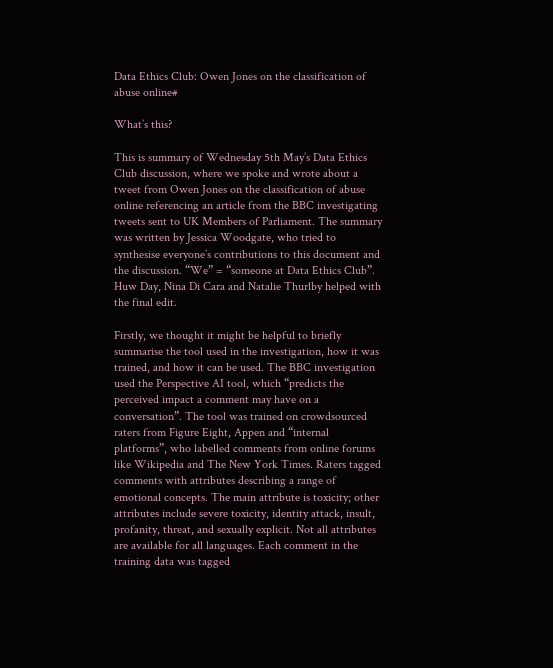Data Ethics Club: Owen Jones on the classification of abuse online#

What’s this?

This is summary of Wednesday 5th May’s Data Ethics Club discussion, where we spoke and wrote about a tweet from Owen Jones on the classification of abuse online referencing an article from the BBC investigating tweets sent to UK Members of Parliament. The summary was written by Jessica Woodgate, who tried to synthesise everyone’s contributions to this document and the discussion. “We” = “someone at Data Ethics Club”. Huw Day, Nina Di Cara and Natalie Thurlby helped with the final edit.

Firstly, we thought it might be helpful to briefly summarise the tool used in the investigation, how it was trained, and how it can be used. The BBC investigation used the Perspective AI tool, which “predicts the perceived impact a comment may have on a conversation”. The tool was trained on crowdsourced raters from Figure Eight, Appen and “internal platforms”, who labelled comments from online forums like Wikipedia and The New York Times. Raters tagged comments with attributes describing a range of emotional concepts. The main attribute is toxicity; other attributes include severe toxicity, identity attack, insult, profanity, threat, and sexually explicit. Not all attributes are available for all languages. Each comment in the training data was tagged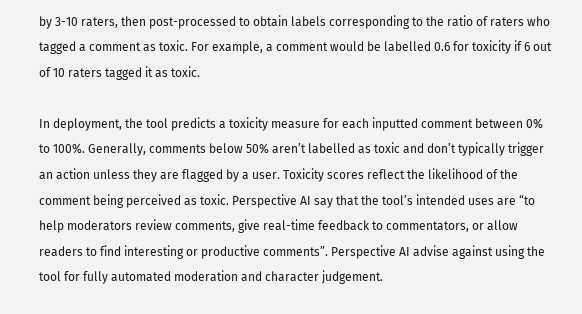by 3-10 raters, then post-processed to obtain labels corresponding to the ratio of raters who tagged a comment as toxic. For example, a comment would be labelled 0.6 for toxicity if 6 out of 10 raters tagged it as toxic.

In deployment, the tool predicts a toxicity measure for each inputted comment between 0% to 100%. Generally, comments below 50% aren’t labelled as toxic and don’t typically trigger an action unless they are flagged by a user. Toxicity scores reflect the likelihood of the comment being perceived as toxic. Perspective AI say that the tool’s intended uses are “to help moderators review comments, give real-time feedback to commentators, or allow readers to find interesting or productive comments”. Perspective AI advise against using the tool for fully automated moderation and character judgement.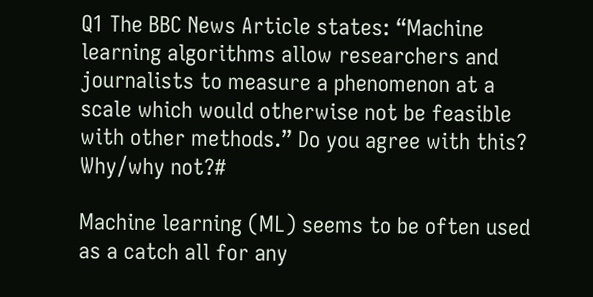Q1 The BBC News Article states: “Machine learning algorithms allow researchers and journalists to measure a phenomenon at a scale which would otherwise not be feasible with other methods.” Do you agree with this? Why/why not?#

Machine learning (ML) seems to be often used as a catch all for any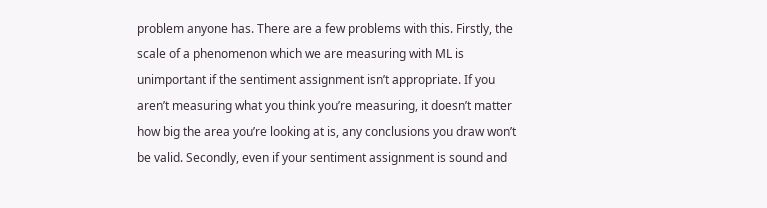problem anyone has. There are a few problems with this. Firstly, the scale of a phenomenon which we are measuring with ML is unimportant if the sentiment assignment isn’t appropriate. If you aren’t measuring what you think you’re measuring, it doesn’t matter how big the area you’re looking at is, any conclusions you draw won’t be valid. Secondly, even if your sentiment assignment is sound and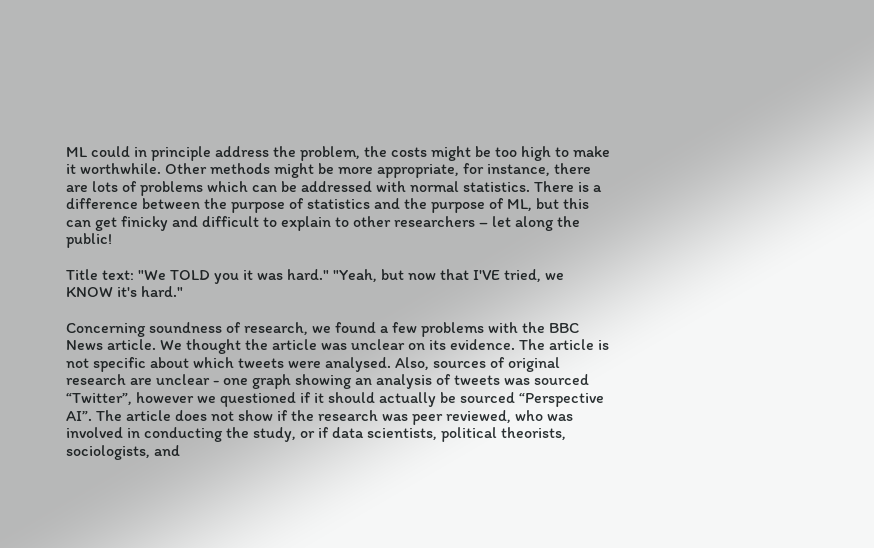ML could in principle address the problem, the costs might be too high to make it worthwhile. Other methods might be more appropriate, for instance, there are lots of problems which can be addressed with normal statistics. There is a difference between the purpose of statistics and the purpose of ML, but this can get finicky and difficult to explain to other researchers – let along the public!

Title text: "We TOLD you it was hard." "Yeah, but now that I'VE tried, we KNOW it's hard."

Concerning soundness of research, we found a few problems with the BBC News article. We thought the article was unclear on its evidence. The article is not specific about which tweets were analysed. Also, sources of original research are unclear - one graph showing an analysis of tweets was sourced “Twitter”, however we questioned if it should actually be sourced “Perspective AI”. The article does not show if the research was peer reviewed, who was involved in conducting the study, or if data scientists, political theorists, sociologists, and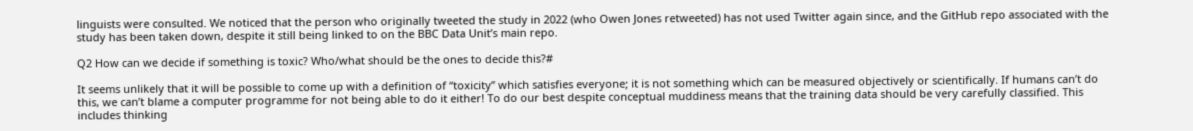linguists were consulted. We noticed that the person who originally tweeted the study in 2022 (who Owen Jones retweeted) has not used Twitter again since, and the GitHub repo associated with the study has been taken down, despite it still being linked to on the BBC Data Unit’s main repo.

Q2 How can we decide if something is toxic? Who/what should be the ones to decide this?#

It seems unlikely that it will be possible to come up with a definition of “toxicity” which satisfies everyone; it is not something which can be measured objectively or scientifically. If humans can’t do this, we can’t blame a computer programme for not being able to do it either! To do our best despite conceptual muddiness means that the training data should be very carefully classified. This includes thinking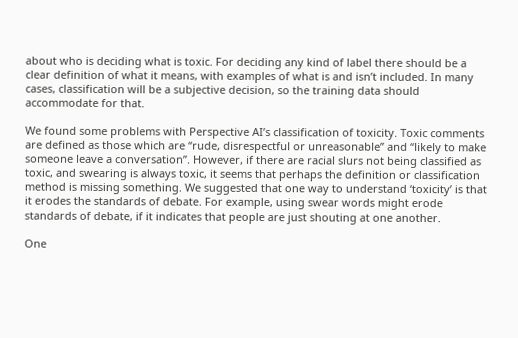about who is deciding what is toxic. For deciding any kind of label there should be a clear definition of what it means, with examples of what is and isn’t included. In many cases, classification will be a subjective decision, so the training data should accommodate for that.

We found some problems with Perspective AI’s classification of toxicity. Toxic comments are defined as those which are “rude, disrespectful or unreasonable” and “likely to make someone leave a conversation”. However, if there are racial slurs not being classified as toxic, and swearing is always toxic, it seems that perhaps the definition or classification method is missing something. We suggested that one way to understand ‘toxicity’ is that it erodes the standards of debate. For example, using swear words might erode standards of debate, if it indicates that people are just shouting at one another.

One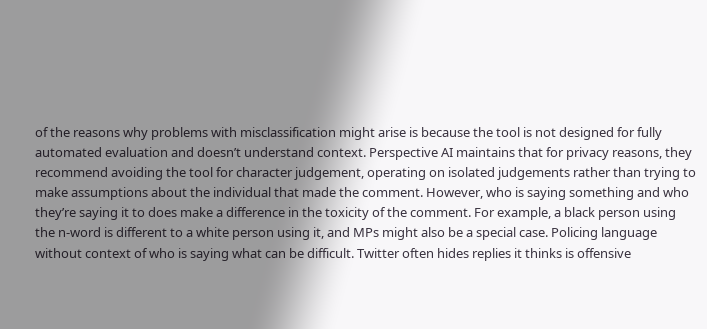of the reasons why problems with misclassification might arise is because the tool is not designed for fully automated evaluation and doesn’t understand context. Perspective AI maintains that for privacy reasons, they recommend avoiding the tool for character judgement, operating on isolated judgements rather than trying to make assumptions about the individual that made the comment. However, who is saying something and who they’re saying it to does make a difference in the toxicity of the comment. For example, a black person using the n-word is different to a white person using it, and MPs might also be a special case. Policing language without context of who is saying what can be difficult. Twitter often hides replies it thinks is offensive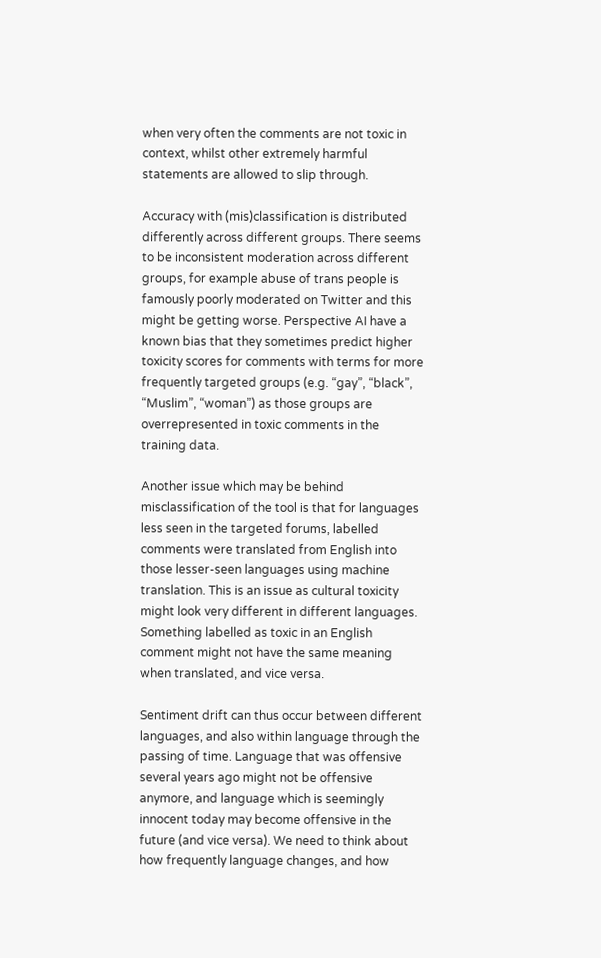when very often the comments are not toxic in context, whilst other extremely harmful statements are allowed to slip through.

Accuracy with (mis)classification is distributed differently across different groups. There seems to be inconsistent moderation across different groups, for example abuse of trans people is famously poorly moderated on Twitter and this might be getting worse. Perspective AI have a known bias that they sometimes predict higher toxicity scores for comments with terms for more frequently targeted groups (e.g. “gay”, “black”, “Muslim”, “woman”) as those groups are overrepresented in toxic comments in the training data.

Another issue which may be behind misclassification of the tool is that for languages less seen in the targeted forums, labelled comments were translated from English into those lesser-seen languages using machine translation. This is an issue as cultural toxicity might look very different in different languages. Something labelled as toxic in an English comment might not have the same meaning when translated, and vice versa.

Sentiment drift can thus occur between different languages, and also within language through the passing of time. Language that was offensive several years ago might not be offensive anymore, and language which is seemingly innocent today may become offensive in the future (and vice versa). We need to think about how frequently language changes, and how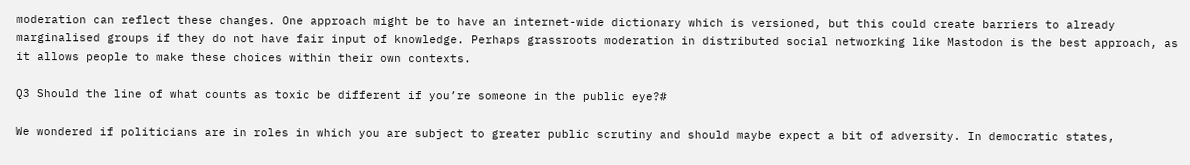moderation can reflect these changes. One approach might be to have an internet-wide dictionary which is versioned, but this could create barriers to already marginalised groups if they do not have fair input of knowledge. Perhaps grassroots moderation in distributed social networking like Mastodon is the best approach, as it allows people to make these choices within their own contexts.

Q3 Should the line of what counts as toxic be different if you’re someone in the public eye?#

We wondered if politicians are in roles in which you are subject to greater public scrutiny and should maybe expect a bit of adversity. In democratic states,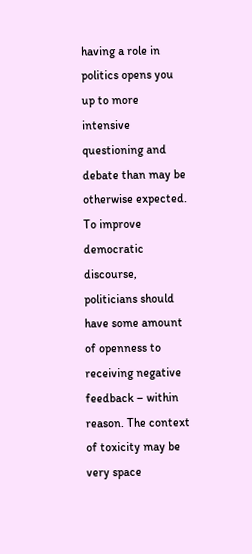having a role in politics opens you up to more intensive questioning and debate than may be otherwise expected. To improve democratic discourse, politicians should have some amount of openness to receiving negative feedback – within reason. The context of toxicity may be very space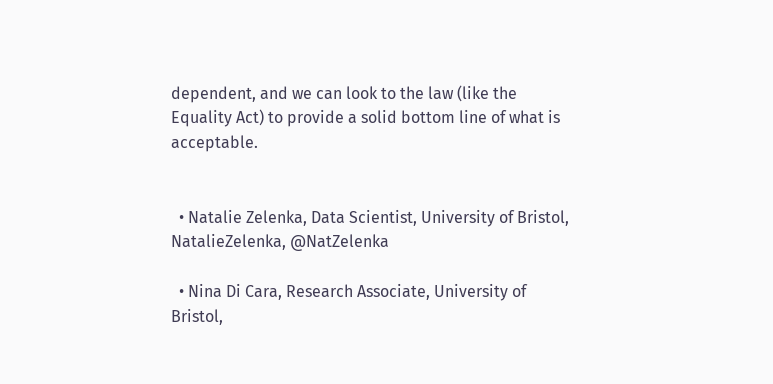dependent, and we can look to the law (like the Equality Act) to provide a solid bottom line of what is acceptable.


  • Natalie Zelenka, Data Scientist, University of Bristol, NatalieZelenka, @NatZelenka

  • Nina Di Cara, Research Associate, University of Bristol,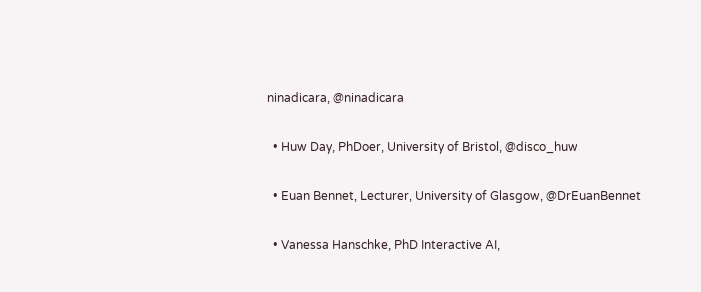ninadicara, @ninadicara

  • Huw Day, PhDoer, University of Bristol, @disco_huw

  • Euan Bennet, Lecturer, University of Glasgow, @DrEuanBennet

  • Vanessa Hanschke, PhD Interactive AI,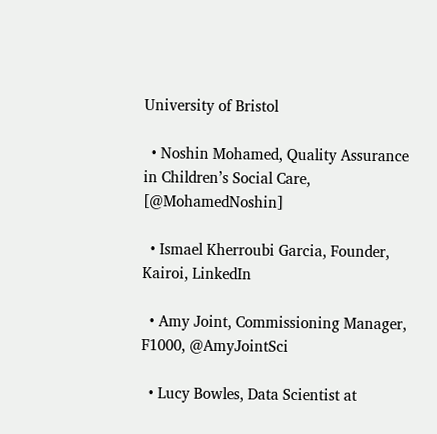University of Bristol

  • Noshin Mohamed, Quality Assurance in Children’s Social Care, [@MohamedNoshin]

  • Ismael Kherroubi Garcia, Founder, Kairoi, LinkedIn

  • Amy Joint, Commissioning Manager, F1000, @AmyJointSci

  • Lucy Bowles, Data Scientist at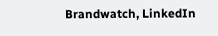Brandwatch, LinkedIn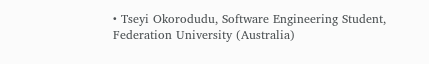• Tseyi Okorodudu, Software Engineering Student, Federation University (Australia)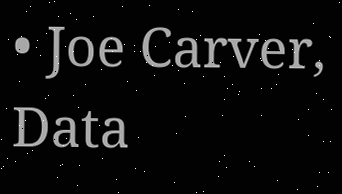• Joe Carver, Data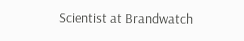Scientist at Brandwatch